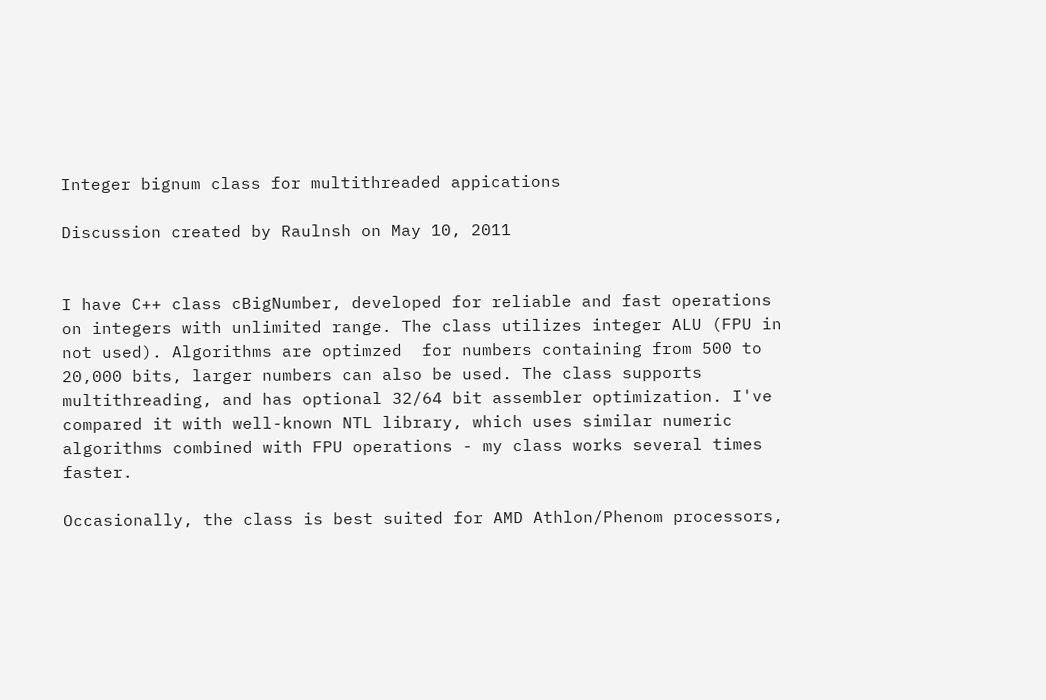Integer bignum class for multithreaded appications

Discussion created by Raulnsh on May 10, 2011


I have C++ class cBigNumber, developed for reliable and fast operations on integers with unlimited range. The class utilizes integer ALU (FPU in not used). Algorithms are optimzed  for numbers containing from 500 to 20,000 bits, larger numbers can also be used. The class supports multithreading, and has optional 32/64 bit assembler optimization. I've compared it with well-known NTL library, which uses similar numeric algorithms combined with FPU operations - my class works several times faster.

Occasionally, the class is best suited for AMD Athlon/Phenom processors,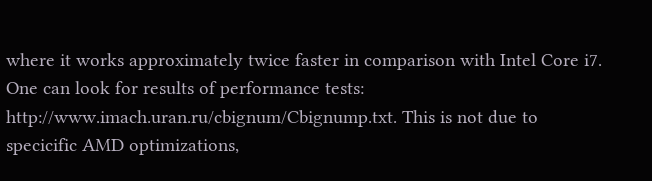where it works approximately twice faster in comparison with Intel Core i7. One can look for results of performance tests: http://www.imach.uran.ru/cbignum/Cbignump.txt. This is not due to specicific AMD optimizations,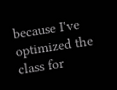because I've optimized the class for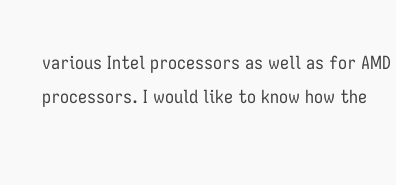various Intel processors as well as for AMD processors. I would like to know how the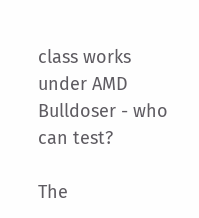class works under AMD Bulldoser - who can test?

The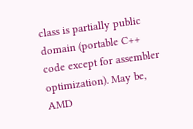class is partially public domain (portable C++ code except for assembler optimization). May be, AMD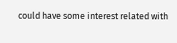could have some interest related with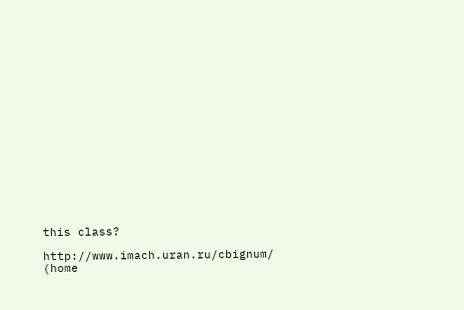this class?

http://www.imach.uran.ru/cbignum/ (home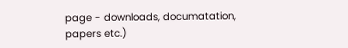page - downloads, documatation, papers etc.)